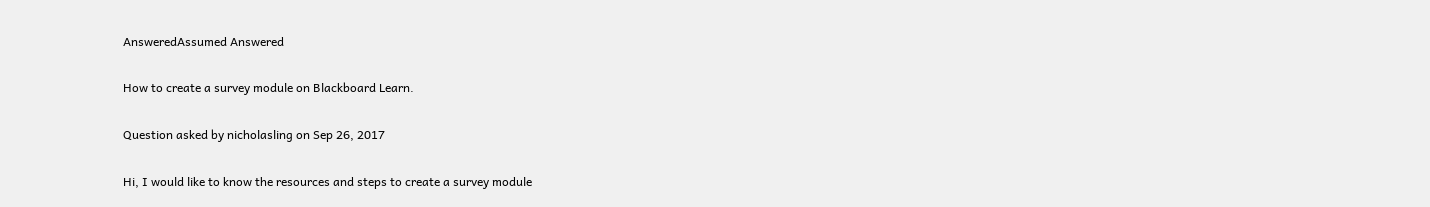AnsweredAssumed Answered

How to create a survey module on Blackboard Learn.

Question asked by nicholasling on Sep 26, 2017

Hi, I would like to know the resources and steps to create a survey module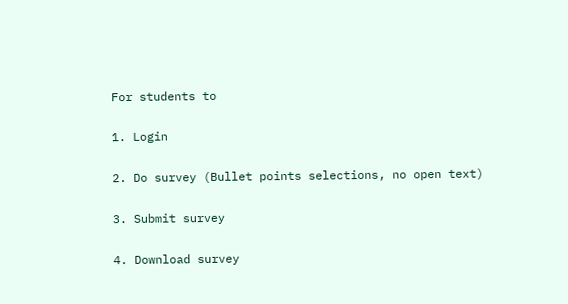For students to

1. Login

2. Do survey (Bullet points selections, no open text)

3. Submit survey

4. Download survey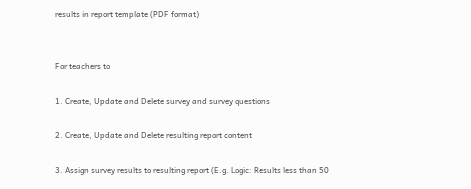results in report template (PDF format)


For teachers to

1. Create, Update and Delete survey and survey questions

2. Create, Update and Delete resulting report content

3. Assign survey results to resulting report (E.g. Logic: Results less than 50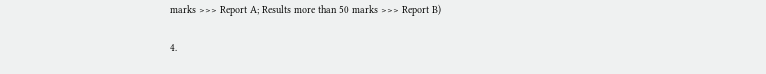marks >>> Report A; Results more than 50 marks >>> Report B)

4.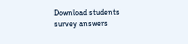Download students survey answers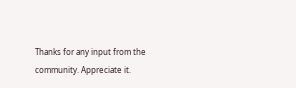Thanks for any input from the community. Appreciate it.